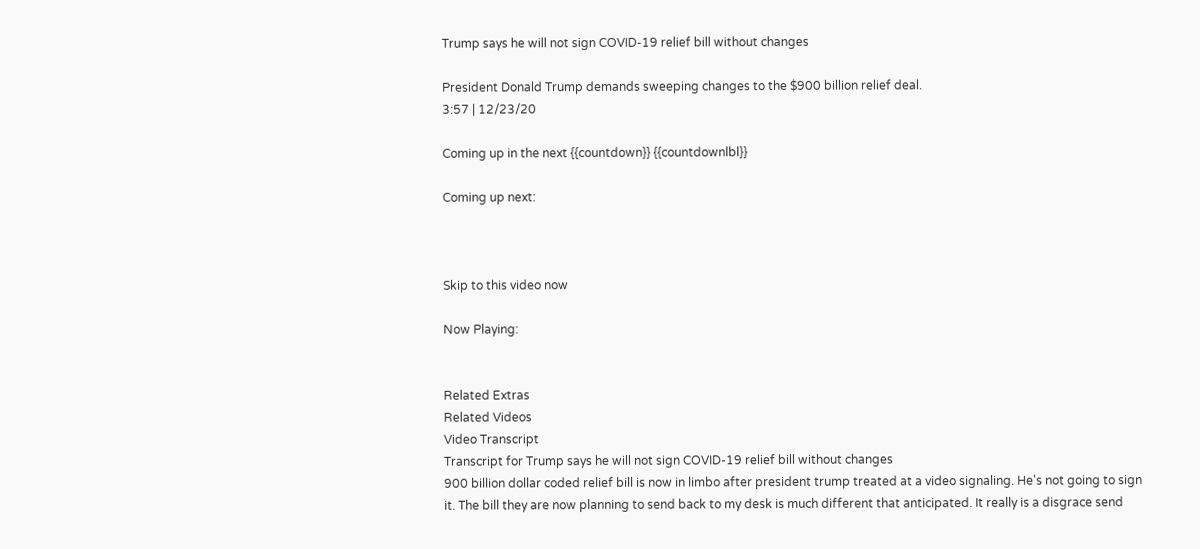Trump says he will not sign COVID-19 relief bill without changes

President Donald Trump demands sweeping changes to the $900 billion relief deal.
3:57 | 12/23/20

Coming up in the next {{countdown}} {{countdownlbl}}

Coming up next:



Skip to this video now

Now Playing:


Related Extras
Related Videos
Video Transcript
Transcript for Trump says he will not sign COVID-19 relief bill without changes
900 billion dollar coded relief bill is now in limbo after president trump treated at a video signaling. He's not going to sign it. The bill they are now planning to send back to my desk is much different that anticipated. It really is a disgrace send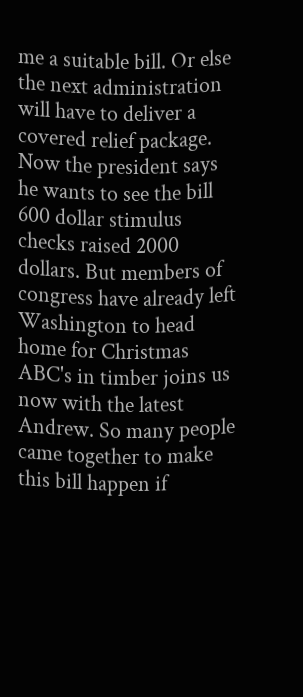me a suitable bill. Or else the next administration will have to deliver a covered relief package. Now the president says he wants to see the bill 600 dollar stimulus checks raised 2000 dollars. But members of congress have already left Washington to head home for Christmas ABC's in timber joins us now with the latest Andrew. So many people came together to make this bill happen if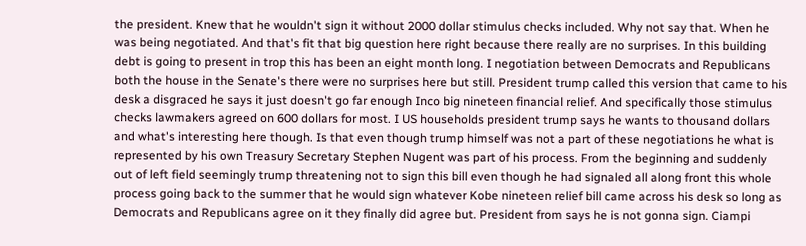the president. Knew that he wouldn't sign it without 2000 dollar stimulus checks included. Why not say that. When he was being negotiated. And that's fit that big question here right because there really are no surprises. In this building debt is going to present in trop this has been an eight month long. I negotiation between Democrats and Republicans both the house in the Senate's there were no surprises here but still. President trump called this version that came to his desk a disgraced he says it just doesn't go far enough Inco big nineteen financial relief. And specifically those stimulus checks lawmakers agreed on 600 dollars for most. I US households president trump says he wants to thousand dollars and what's interesting here though. Is that even though trump himself was not a part of these negotiations he what is represented by his own Treasury Secretary Stephen Nugent was part of his process. From the beginning and suddenly out of left field seemingly trump threatening not to sign this bill even though he had signaled all along front this whole process going back to the summer that he would sign whatever Kobe nineteen relief bill came across his desk so long as Democrats and Republicans agree on it they finally did agree but. President from says he is not gonna sign. Ciampi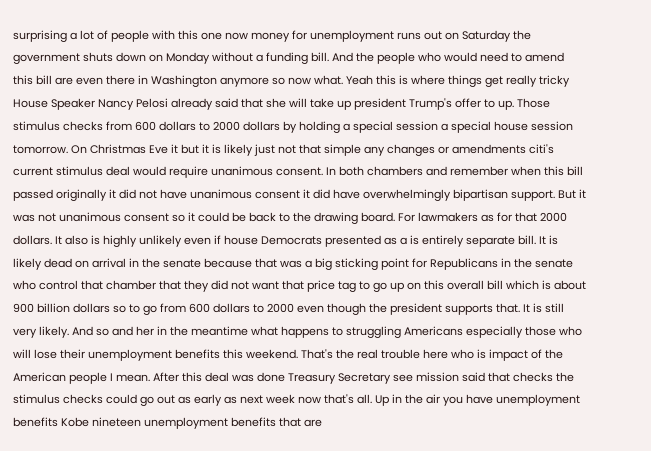surprising a lot of people with this one now money for unemployment runs out on Saturday the government shuts down on Monday without a funding bill. And the people who would need to amend this bill are even there in Washington anymore so now what. Yeah this is where things get really tricky House Speaker Nancy Pelosi already said that she will take up president Trump's offer to up. Those stimulus checks from 600 dollars to 2000 dollars by holding a special session a special house session tomorrow. On Christmas Eve it but it is likely just not that simple any changes or amendments citi's current stimulus deal would require unanimous consent. In both chambers and remember when this bill passed originally it did not have unanimous consent it did have overwhelmingly bipartisan support. But it was not unanimous consent so it could be back to the drawing board. For lawmakers as for that 2000 dollars. It also is highly unlikely even if house Democrats presented as a is entirely separate bill. It is likely dead on arrival in the senate because that was a big sticking point for Republicans in the senate who control that chamber that they did not want that price tag to go up on this overall bill which is about 900 billion dollars so to go from 600 dollars to 2000 even though the president supports that. It is still very likely. And so and her in the meantime what happens to struggling Americans especially those who will lose their unemployment benefits this weekend. That's the real trouble here who is impact of the American people I mean. After this deal was done Treasury Secretary see mission said that checks the stimulus checks could go out as early as next week now that's all. Up in the air you have unemployment benefits Kobe nineteen unemployment benefits that are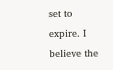set to expire. I believe the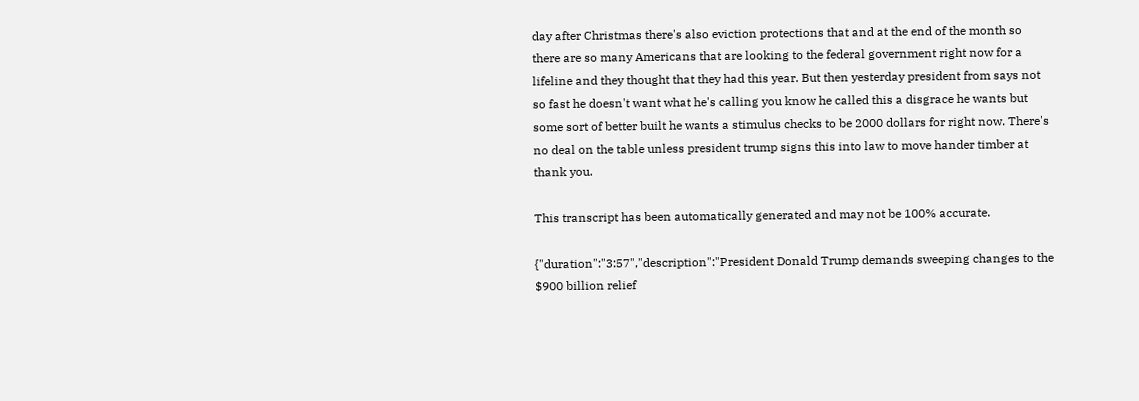day after Christmas there's also eviction protections that and at the end of the month so there are so many Americans that are looking to the federal government right now for a lifeline and they thought that they had this year. But then yesterday president from says not so fast he doesn't want what he's calling you know he called this a disgrace he wants but some sort of better built he wants a stimulus checks to be 2000 dollars for right now. There's no deal on the table unless president trump signs this into law to move hander timber at thank you.

This transcript has been automatically generated and may not be 100% accurate.

{"duration":"3:57","description":"President Donald Trump demands sweeping changes to the $900 billion relief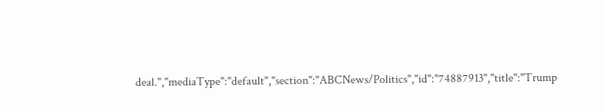deal.","mediaType":"default","section":"ABCNews/Politics","id":"74887913","title":"Trump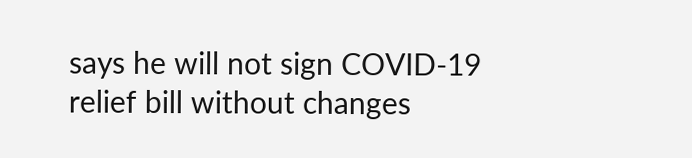says he will not sign COVID-19 relief bill without changes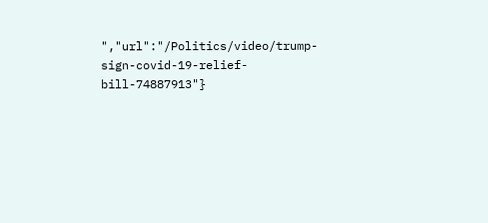","url":"/Politics/video/trump-sign-covid-19-relief-bill-74887913"}